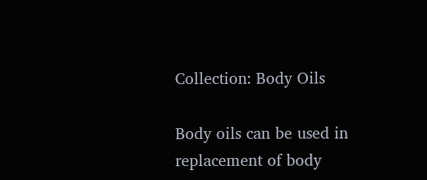Collection: Body Oils

Body oils can be used in replacement of body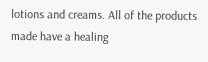lotions and creams. All of the products made have a healing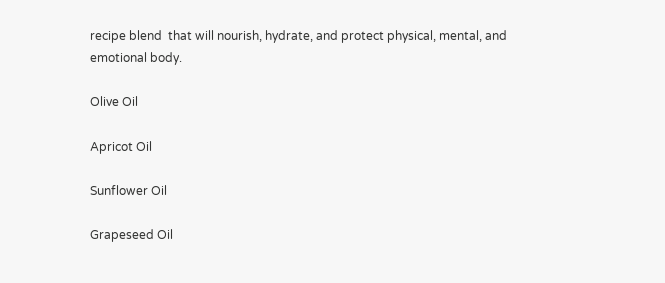recipe blend  that will nourish, hydrate, and protect physical, mental, and emotional body.

Olive Oil

Apricot Oil

Sunflower Oil

Grapeseed Oil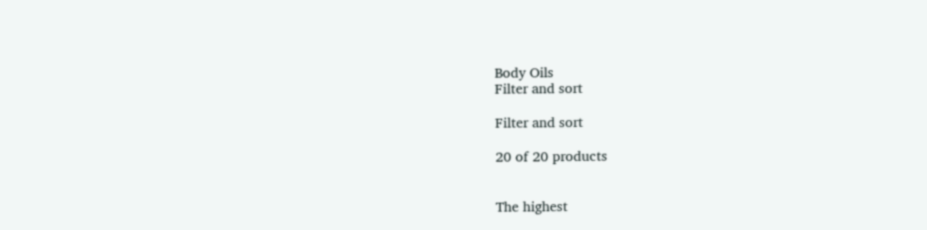Body Oils
Filter and sort

Filter and sort

20 of 20 products


The highest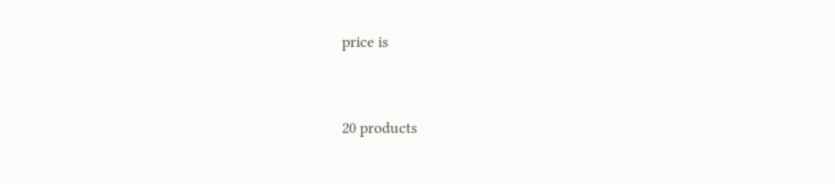price is


20 products